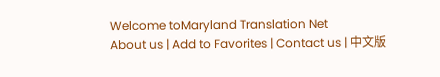Welcome toMaryland Translation Net
About us | Add to Favorites | Contact us | 中文版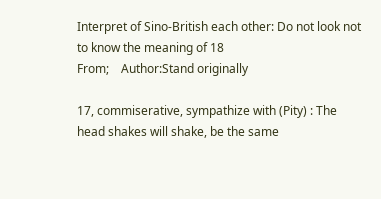Interpret of Sino-British each other: Do not look not to know the meaning of 18
From;    Author:Stand originally

17, commiserative, sympathize with (Pity) : The head shakes will shake, be the same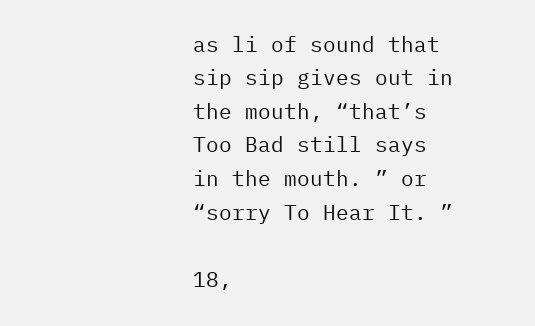as li of sound that sip sip gives out in the mouth, “that’s Too Bad still says in the mouth. ” or “sorry To Hear It. ”

18,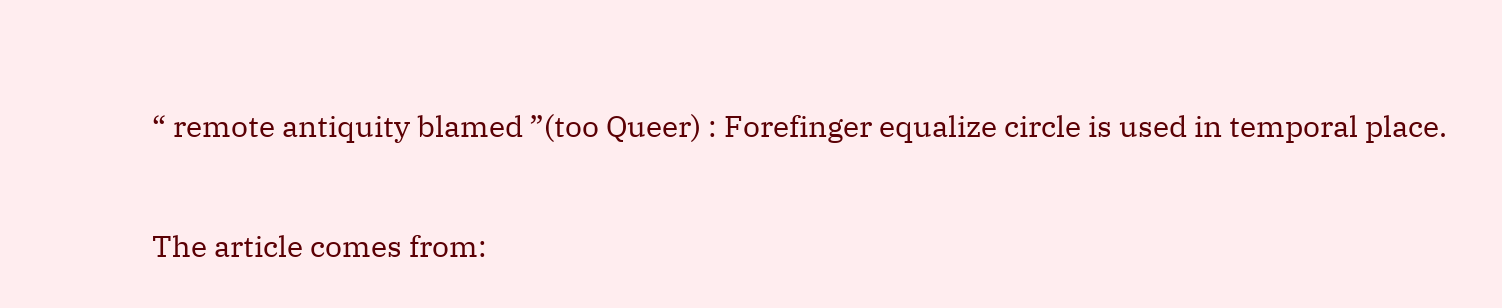“ remote antiquity blamed ”(too Queer) : Forefinger equalize circle is used in temporal place.

The article comes from: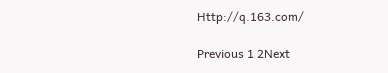Http://q.163.com/

Previous 1 2Next